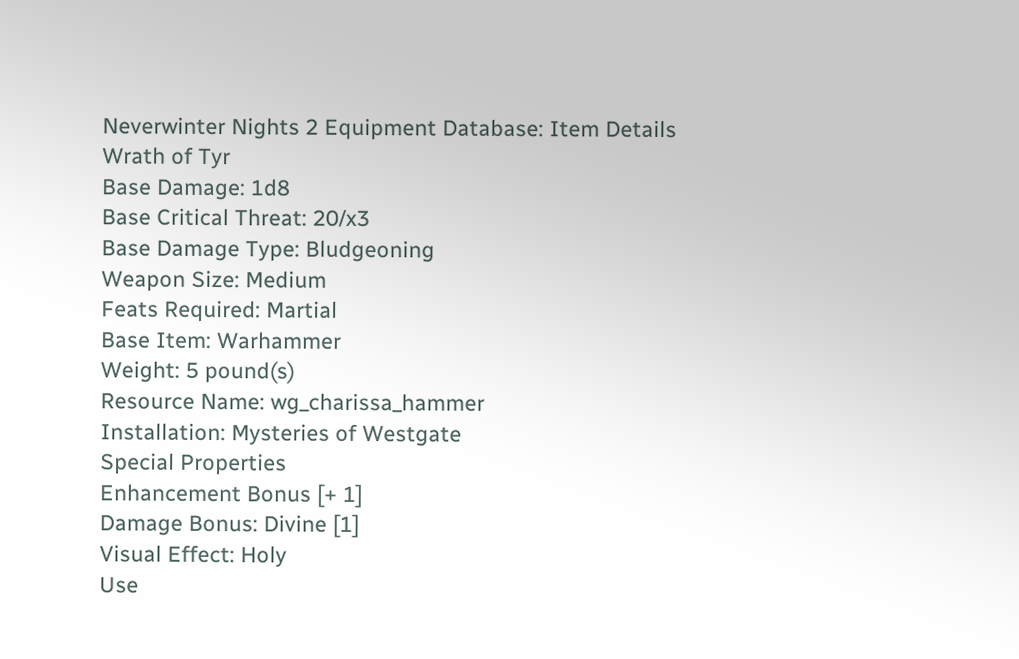Neverwinter Nights 2 Equipment Database: Item Details
Wrath of Tyr
Base Damage: 1d8
Base Critical Threat: 20/x3
Base Damage Type: Bludgeoning
Weapon Size: Medium
Feats Required: Martial
Base Item: Warhammer
Weight: 5 pound(s)
Resource Name: wg_charissa_hammer
Installation: Mysteries of Westgate
Special Properties
Enhancement Bonus [+ 1]
Damage Bonus: Divine [1]
Visual Effect: Holy
Use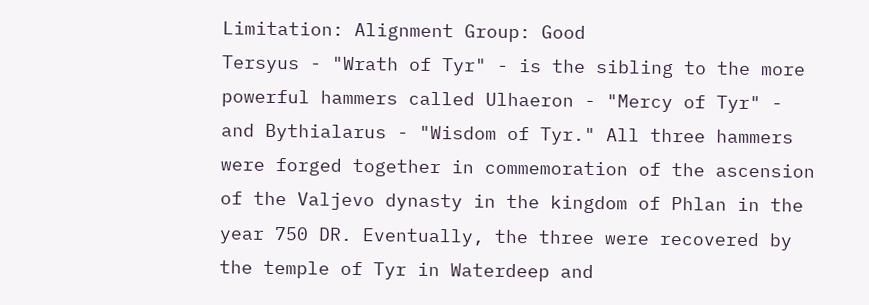Limitation: Alignment Group: Good
Tersyus - "Wrath of Tyr" - is the sibling to the more powerful hammers called Ulhaeron - "Mercy of Tyr" - and Bythialarus - "Wisdom of Tyr." All three hammers were forged together in commemoration of the ascension of the Valjevo dynasty in the kingdom of Phlan in the year 750 DR. Eventually, the three were recovered by the temple of Tyr in Waterdeep and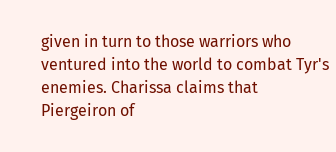given in turn to those warriors who ventured into the world to combat Tyr's enemies. Charissa claims that Piergeiron of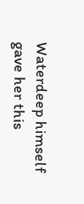Waterdeep himself gave her this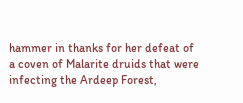hammer in thanks for her defeat of a coven of Malarite druids that were infecting the Ardeep Forest,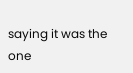saying it was the one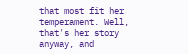that most fit her temperament. Well, that's her story anyway, and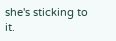she's sticking to it.